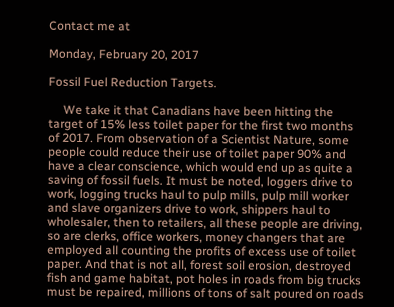Contact me at

Monday, February 20, 2017

Fossil Fuel Reduction Targets.

     We take it that Canadians have been hitting the target of 15% less toilet paper for the first two months of 2017. From observation of a Scientist Nature, some people could reduce their use of toilet paper 90% and have a clear conscience, which would end up as quite a saving of fossil fuels. It must be noted, loggers drive to work, logging trucks haul to pulp mills, pulp mill worker and slave organizers drive to work, shippers haul to wholesaler, then to retailers, all these people are driving, so are clerks, office workers, money changers that are employed all counting the profits of excess use of toilet paper. And that is not all, forest soil erosion, destroyed fish and game habitat, pot holes in roads from big trucks must be repaired, millions of tons of salt poured on roads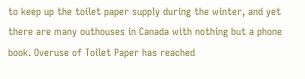to keep up the toilet paper supply during the winter, and yet there are many outhouses in Canada with nothing but a phone book. Overuse of Toilet Paper has reached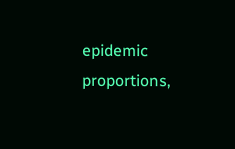epidemic proportions,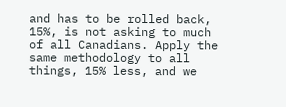and has to be rolled back, 15%, is not asking to much of all Canadians. Apply the same methodology to all things, 15% less, and we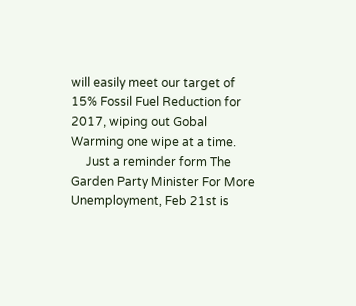will easily meet our target of 15% Fossil Fuel Reduction for 2017, wiping out Gobal Warming one wipe at a time.
     Just a reminder form The Garden Party Minister For More Unemployment, Feb 21st is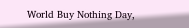World Buy Nothing Day,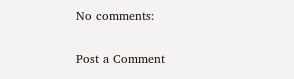No comments:

Post a Comment